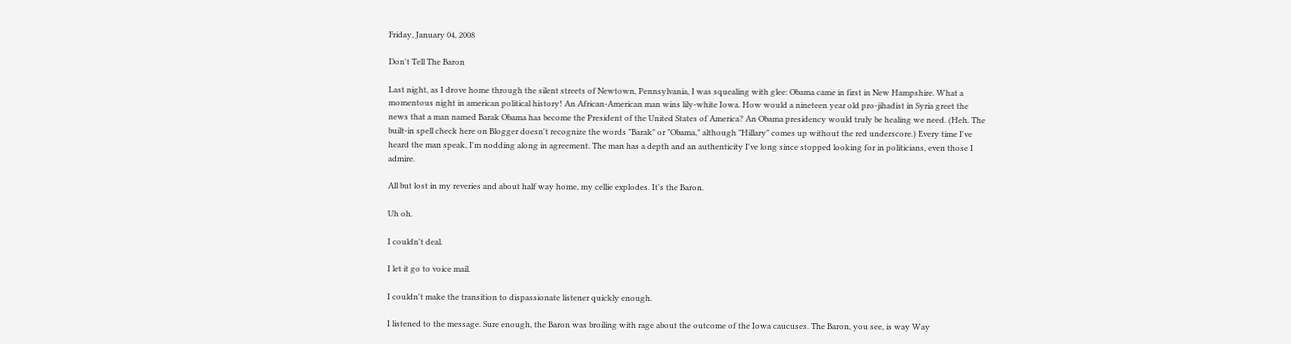Friday, January 04, 2008

Don't Tell The Baron

Last night, as I drove home through the silent streets of Newtown, Pennsylvania, I was squealing with glee: Obama came in first in New Hampshire. What a momentous night in american political history! An African-American man wins lily-white Iowa. How would a nineteen year old pro-jihadist in Syria greet the news that a man named Barak Obama has become the President of the United States of America? An Obama presidency would truly be healing we need. (Heh. The built-in spell check here on Blogger doesn't recognize the words "Barak" or "Obama," although "Hillary" comes up without the red underscore.) Every time I've heard the man speak, I'm nodding along in agreement. The man has a depth and an authenticity I've long since stopped looking for in politicians, even those I admire.

All but lost in my reveries and about half way home, my cellie explodes. It's the Baron.

Uh oh.

I couldn't deal.

I let it go to voice mail.

I couldn't make the transition to dispassionate listener quickly enough.

I listened to the message. Sure enough, the Baron was broiling with rage about the outcome of the Iowa caucuses. The Baron, you see, is way Way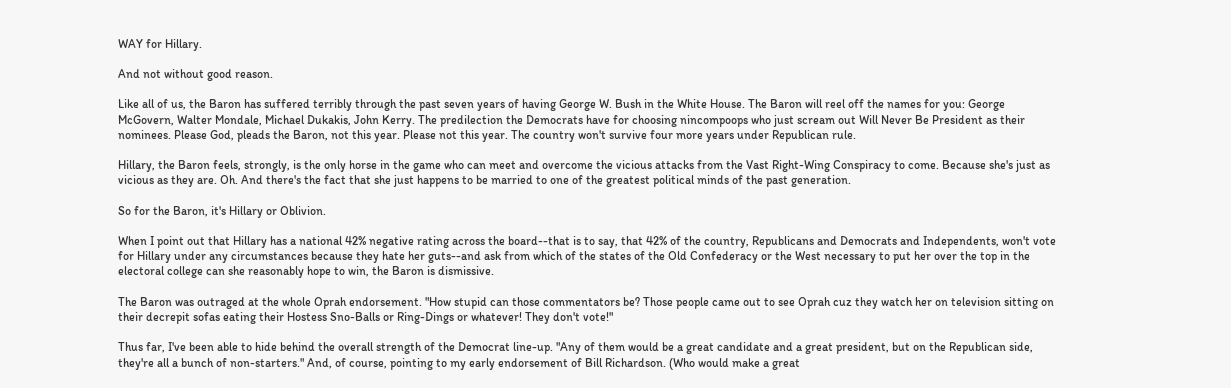WAY for Hillary.

And not without good reason.

Like all of us, the Baron has suffered terribly through the past seven years of having George W. Bush in the White House. The Baron will reel off the names for you: George McGovern, Walter Mondale, Michael Dukakis, John Kerry. The predilection the Democrats have for choosing nincompoops who just scream out Will Never Be President as their nominees. Please God, pleads the Baron, not this year. Please not this year. The country won't survive four more years under Republican rule.

Hillary, the Baron feels, strongly, is the only horse in the game who can meet and overcome the vicious attacks from the Vast Right-Wing Conspiracy to come. Because she's just as vicious as they are. Oh. And there's the fact that she just happens to be married to one of the greatest political minds of the past generation.

So for the Baron, it's Hillary or Oblivion.

When I point out that Hillary has a national 42% negative rating across the board--that is to say, that 42% of the country, Republicans and Democrats and Independents, won't vote for Hillary under any circumstances because they hate her guts--and ask from which of the states of the Old Confederacy or the West necessary to put her over the top in the electoral college can she reasonably hope to win, the Baron is dismissive.

The Baron was outraged at the whole Oprah endorsement. "How stupid can those commentators be? Those people came out to see Oprah cuz they watch her on television sitting on their decrepit sofas eating their Hostess Sno-Balls or Ring-Dings or whatever! They don't vote!"

Thus far, I've been able to hide behind the overall strength of the Democrat line-up. "Any of them would be a great candidate and a great president, but on the Republican side, they're all a bunch of non-starters." And, of course, pointing to my early endorsement of Bill Richardson. (Who would make a great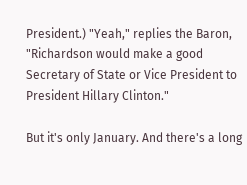President.) "Yeah," replies the Baron, "Richardson would make a good Secretary of State or Vice President to President Hillary Clinton."

But it's only January. And there's a long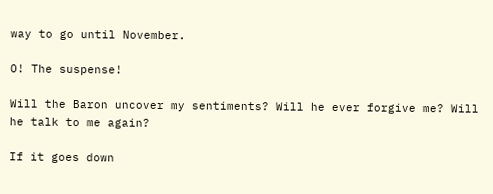way to go until November.

O! The suspense!

Will the Baron uncover my sentiments? Will he ever forgive me? Will he talk to me again?

If it goes down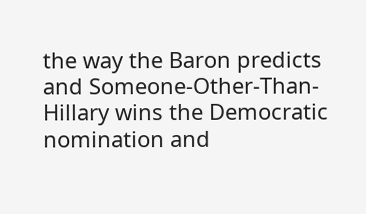the way the Baron predicts and Someone-Other-Than-Hillary wins the Democratic nomination and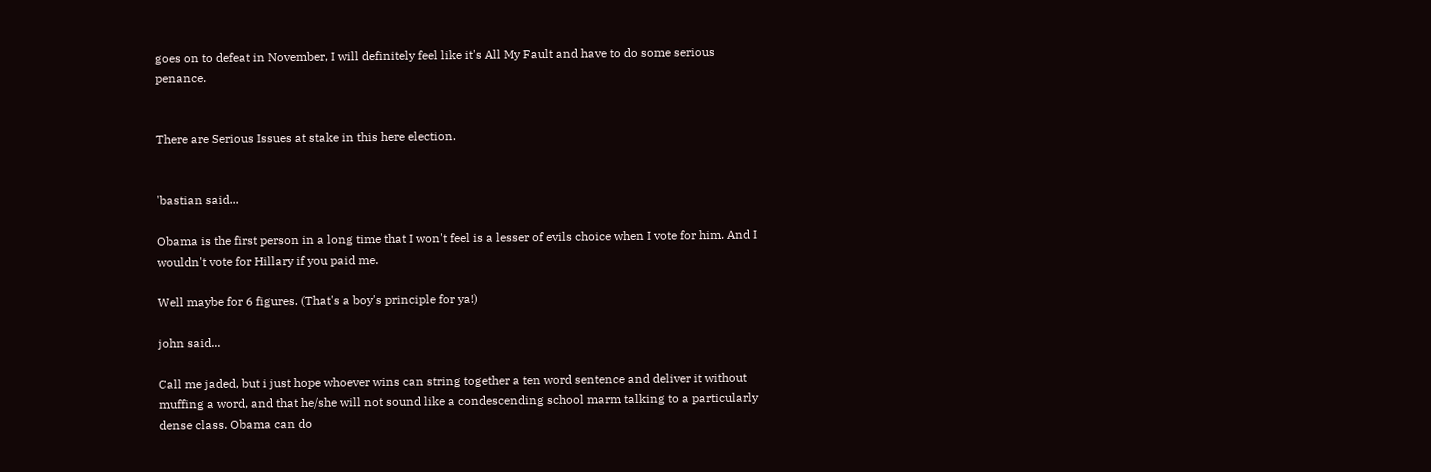goes on to defeat in November, I will definitely feel like it's All My Fault and have to do some serious penance.


There are Serious Issues at stake in this here election.


'bastian said...

Obama is the first person in a long time that I won't feel is a lesser of evils choice when I vote for him. And I wouldn't vote for Hillary if you paid me.

Well maybe for 6 figures. (That's a boy's principle for ya!)

john said...

Call me jaded, but i just hope whoever wins can string together a ten word sentence and deliver it without muffing a word, and that he/she will not sound like a condescending school marm talking to a particularly dense class. Obama can do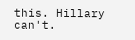this. Hillary can't.